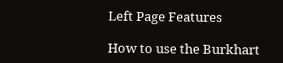Left Page Features

How to use the Burkhart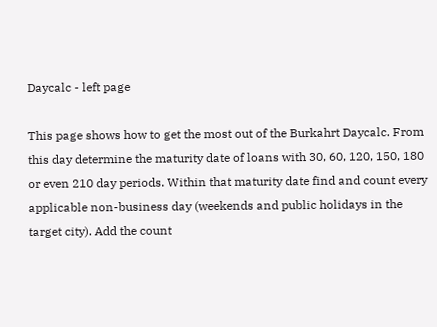Daycalc - left page

This page shows how to get the most out of the Burkahrt Daycalc. From this day determine the maturity date of loans with 30, 60, 120, 150, 180 or even 210 day periods. Within that maturity date find and count every applicable non-business day (weekends and public holidays in the target city). Add the count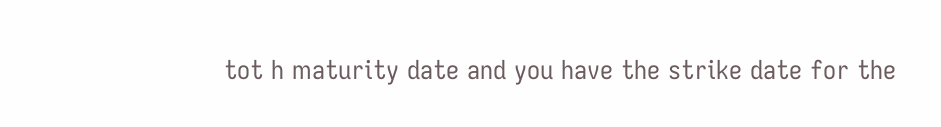tot h maturity date and you have the strike date for the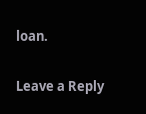loan.

Leave a Reply